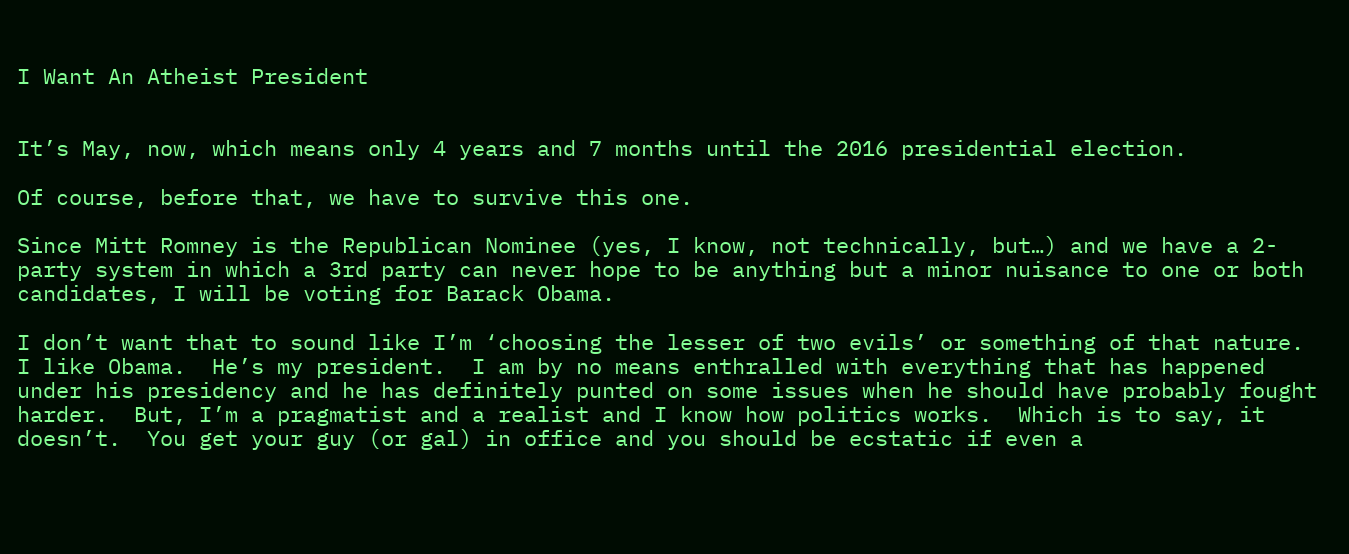I Want An Atheist President


It’s May, now, which means only 4 years and 7 months until the 2016 presidential election.

Of course, before that, we have to survive this one.

Since Mitt Romney is the Republican Nominee (yes, I know, not technically, but…) and we have a 2-party system in which a 3rd party can never hope to be anything but a minor nuisance to one or both candidates, I will be voting for Barack Obama.

I don’t want that to sound like I’m ‘choosing the lesser of two evils’ or something of that nature.  I like Obama.  He’s my president.  I am by no means enthralled with everything that has happened under his presidency and he has definitely punted on some issues when he should have probably fought harder.  But, I’m a pragmatist and a realist and I know how politics works.  Which is to say, it doesn’t.  You get your guy (or gal) in office and you should be ecstatic if even a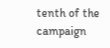tenth of the campaign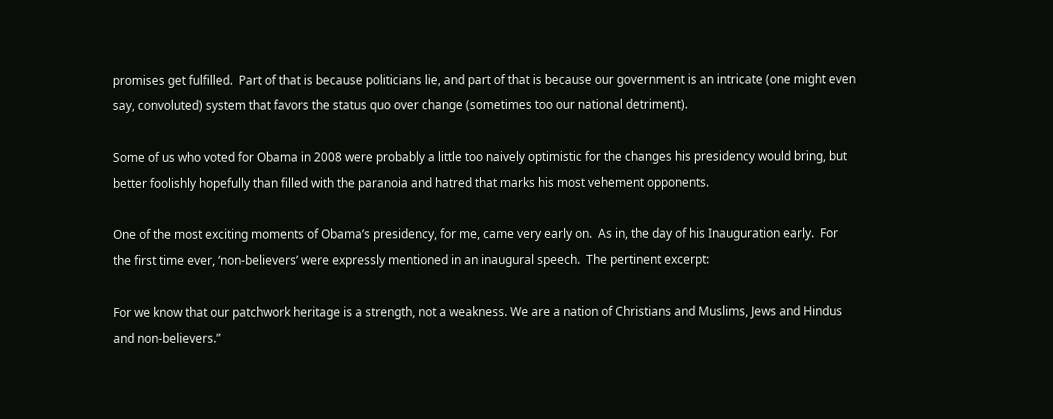promises get fulfilled.  Part of that is because politicians lie, and part of that is because our government is an intricate (one might even say, convoluted) system that favors the status quo over change (sometimes too our national detriment).

Some of us who voted for Obama in 2008 were probably a little too naively optimistic for the changes his presidency would bring, but better foolishly hopefully than filled with the paranoia and hatred that marks his most vehement opponents.

One of the most exciting moments of Obama’s presidency, for me, came very early on.  As in, the day of his Inauguration early.  For the first time ever, ‘non-believers’ were expressly mentioned in an inaugural speech.  The pertinent excerpt:

For we know that our patchwork heritage is a strength, not a weakness. We are a nation of Christians and Muslims, Jews and Hindus and non-believers.”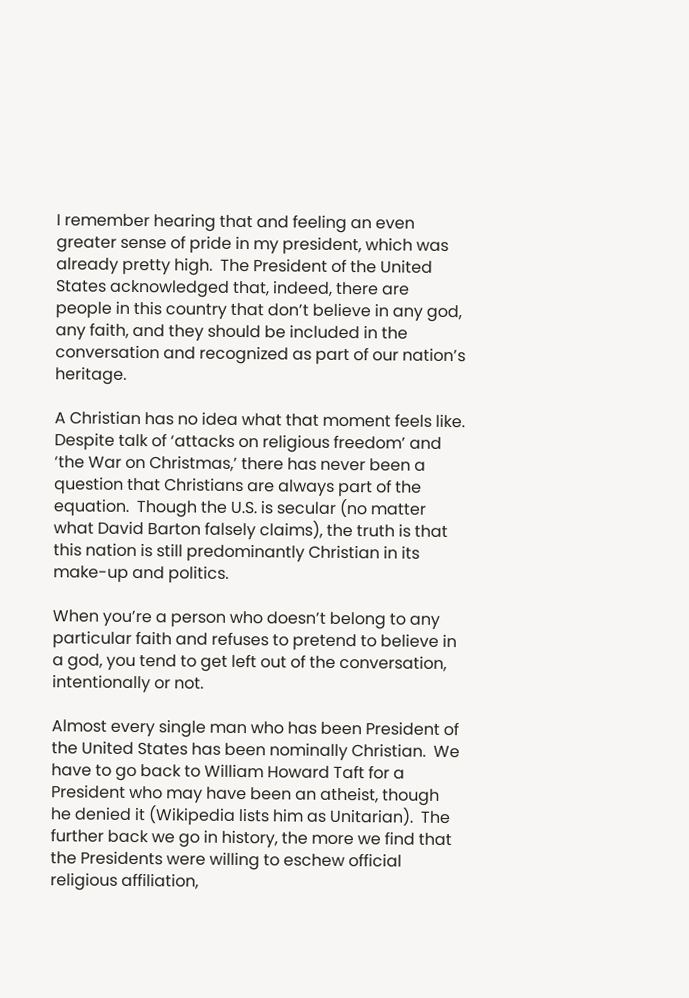I remember hearing that and feeling an even greater sense of pride in my president, which was already pretty high.  The President of the United States acknowledged that, indeed, there are people in this country that don’t believe in any god, any faith, and they should be included in the conversation and recognized as part of our nation’s heritage.

A Christian has no idea what that moment feels like.  Despite talk of ‘attacks on religious freedom’ and ‘the War on Christmas,’ there has never been a question that Christians are always part of the equation.  Though the U.S. is secular (no matter what David Barton falsely claims), the truth is that this nation is still predominantly Christian in its make-up and politics.

When you’re a person who doesn’t belong to any particular faith and refuses to pretend to believe in a god, you tend to get left out of the conversation, intentionally or not.

Almost every single man who has been President of the United States has been nominally Christian.  We have to go back to William Howard Taft for a President who may have been an atheist, though he denied it (Wikipedia lists him as Unitarian).  The further back we go in history, the more we find that the Presidents were willing to eschew official religious affiliation,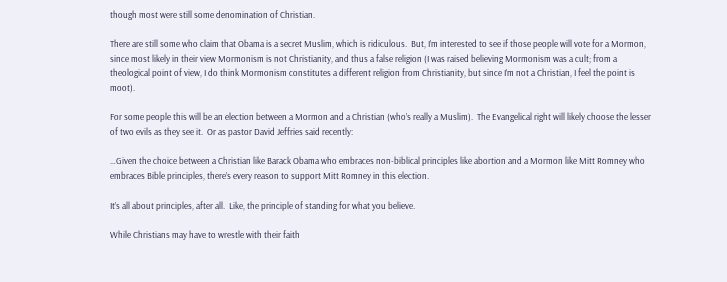though most were still some denomination of Christian.

There are still some who claim that Obama is a secret Muslim, which is ridiculous.  But, I’m interested to see if those people will vote for a Mormon, since most likely in their view Mormonism is not Christianity, and thus a false religion (I was raised believing Mormonism was a cult; from a theological point of view, I do think Mormonism constitutes a different religion from Christianity, but since I’m not a Christian, I feel the point is moot).

For some people this will be an election between a Mormon and a Christian (who’s really a Muslim).  The Evangelical right will likely choose the lesser of two evils as they see it.  Or as pastor David Jeffries said recently:

…Given the choice between a Christian like Barack Obama who embraces non-biblical principles like abortion and a Mormon like Mitt Romney who embraces Bible principles, there’s every reason to support Mitt Romney in this election.

It’s all about principles, after all.  Like, the principle of standing for what you believe.

While Christians may have to wrestle with their faith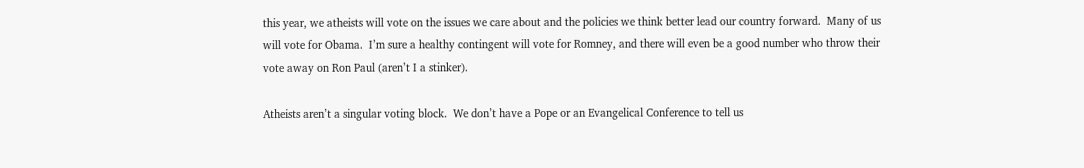this year, we atheists will vote on the issues we care about and the policies we think better lead our country forward.  Many of us will vote for Obama.  I’m sure a healthy contingent will vote for Romney, and there will even be a good number who throw their vote away on Ron Paul (aren’t I a stinker).

Atheists aren’t a singular voting block.  We don’t have a Pope or an Evangelical Conference to tell us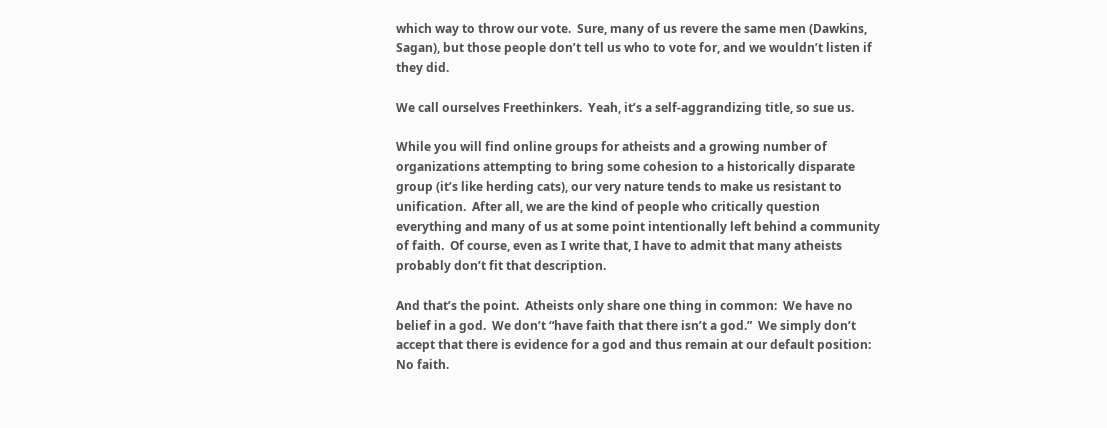which way to throw our vote.  Sure, many of us revere the same men (Dawkins, Sagan), but those people don’t tell us who to vote for, and we wouldn’t listen if they did.

We call ourselves Freethinkers.  Yeah, it’s a self-aggrandizing title, so sue us.

While you will find online groups for atheists and a growing number of organizations attempting to bring some cohesion to a historically disparate group (it’s like herding cats), our very nature tends to make us resistant to unification.  After all, we are the kind of people who critically question everything and many of us at some point intentionally left behind a community of faith.  Of course, even as I write that, I have to admit that many atheists probably don’t fit that description.

And that’s the point.  Atheists only share one thing in common:  We have no belief in a god.  We don’t “have faith that there isn’t a god.”  We simply don’t accept that there is evidence for a god and thus remain at our default position: No faith.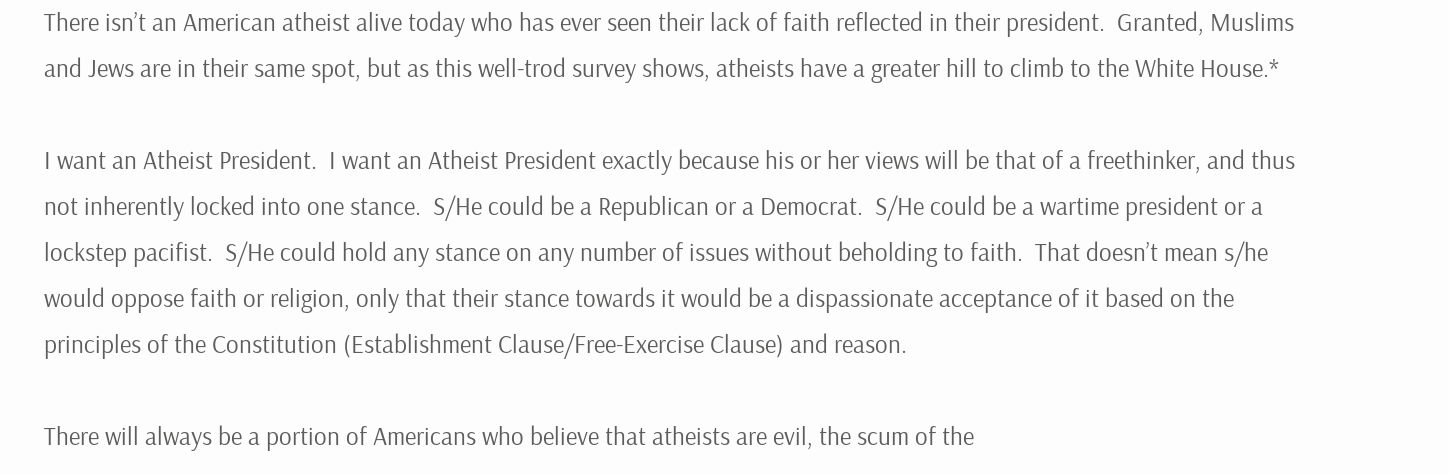There isn’t an American atheist alive today who has ever seen their lack of faith reflected in their president.  Granted, Muslims and Jews are in their same spot, but as this well-trod survey shows, atheists have a greater hill to climb to the White House.*

I want an Atheist President.  I want an Atheist President exactly because his or her views will be that of a freethinker, and thus not inherently locked into one stance.  S/He could be a Republican or a Democrat.  S/He could be a wartime president or a lockstep pacifist.  S/He could hold any stance on any number of issues without beholding to faith.  That doesn’t mean s/he would oppose faith or religion, only that their stance towards it would be a dispassionate acceptance of it based on the principles of the Constitution (Establishment Clause/Free-Exercise Clause) and reason.

There will always be a portion of Americans who believe that atheists are evil, the scum of the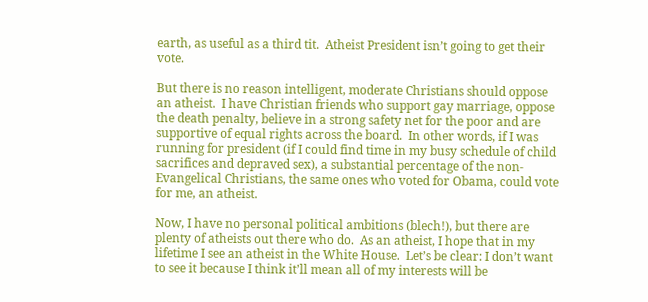earth, as useful as a third tit.  Atheist President isn’t going to get their vote.

But there is no reason intelligent, moderate Christians should oppose an atheist.  I have Christian friends who support gay marriage, oppose the death penalty, believe in a strong safety net for the poor and are supportive of equal rights across the board.  In other words, if I was running for president (if I could find time in my busy schedule of child sacrifices and depraved sex), a substantial percentage of the non-Evangelical Christians, the same ones who voted for Obama, could vote for me, an atheist.

Now, I have no personal political ambitions (blech!), but there are plenty of atheists out there who do.  As an atheist, I hope that in my lifetime I see an atheist in the White House.  Let’s be clear: I don’t want to see it because I think it’ll mean all of my interests will be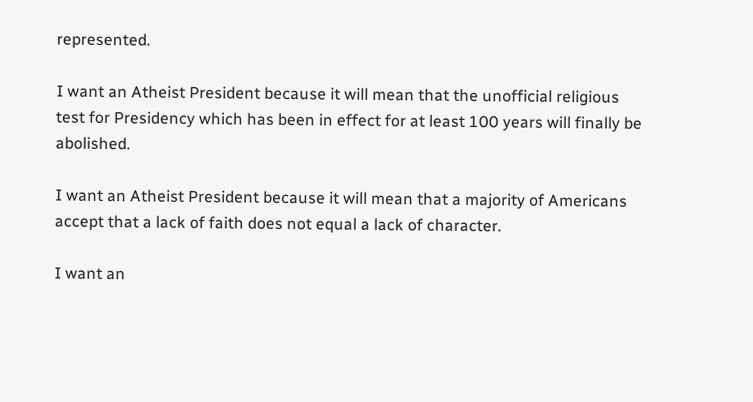represented.

I want an Atheist President because it will mean that the unofficial religious test for Presidency which has been in effect for at least 100 years will finally be abolished.

I want an Atheist President because it will mean that a majority of Americans accept that a lack of faith does not equal a lack of character.

I want an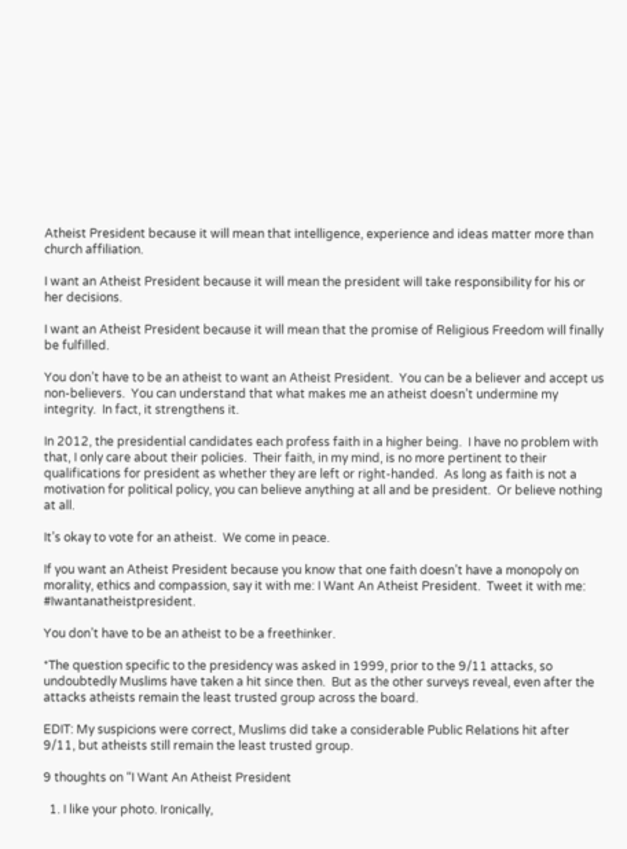Atheist President because it will mean that intelligence, experience and ideas matter more than church affiliation.

I want an Atheist President because it will mean the president will take responsibility for his or her decisions.

I want an Atheist President because it will mean that the promise of Religious Freedom will finally be fulfilled.

You don’t have to be an atheist to want an Atheist President.  You can be a believer and accept us non-believers.  You can understand that what makes me an atheist doesn’t undermine my integrity.  In fact, it strengthens it.

In 2012, the presidential candidates each profess faith in a higher being.  I have no problem with that, I only care about their policies.  Their faith, in my mind, is no more pertinent to their qualifications for president as whether they are left or right-handed.  As long as faith is not a motivation for political policy, you can believe anything at all and be president.  Or believe nothing at all.

It’s okay to vote for an atheist.  We come in peace.

If you want an Atheist President because you know that one faith doesn’t have a monopoly on morality, ethics and compassion, say it with me: I Want An Atheist President.  Tweet it with me: #Iwantanatheistpresident.

You don’t have to be an atheist to be a freethinker.

*The question specific to the presidency was asked in 1999, prior to the 9/11 attacks, so undoubtedly Muslims have taken a hit since then.  But as the other surveys reveal, even after the attacks atheists remain the least trusted group across the board.

EDIT: My suspicions were correct, Muslims did take a considerable Public Relations hit after 9/11, but atheists still remain the least trusted group.

9 thoughts on “I Want An Atheist President

  1. I like your photo. Ironically,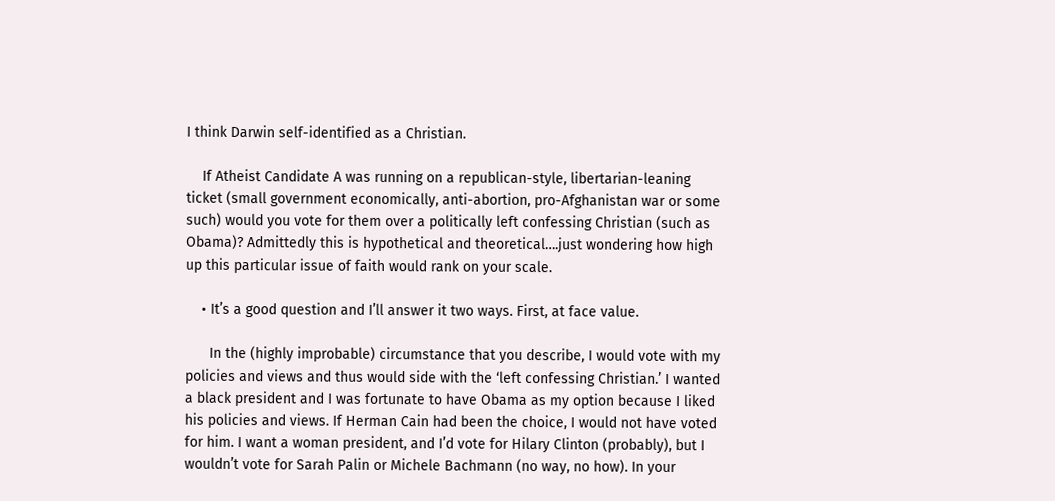I think Darwin self-identified as a Christian.

    If Atheist Candidate A was running on a republican-style, libertarian-leaning ticket (small government economically, anti-abortion, pro-Afghanistan war or some such) would you vote for them over a politically left confessing Christian (such as Obama)? Admittedly this is hypothetical and theoretical….just wondering how high up this particular issue of faith would rank on your scale.

    • It’s a good question and I’ll answer it two ways. First, at face value.

      In the (highly improbable) circumstance that you describe, I would vote with my policies and views and thus would side with the ‘left confessing Christian.’ I wanted a black president and I was fortunate to have Obama as my option because I liked his policies and views. If Herman Cain had been the choice, I would not have voted for him. I want a woman president, and I’d vote for Hilary Clinton (probably), but I wouldn’t vote for Sarah Palin or Michele Bachmann (no way, no how). In your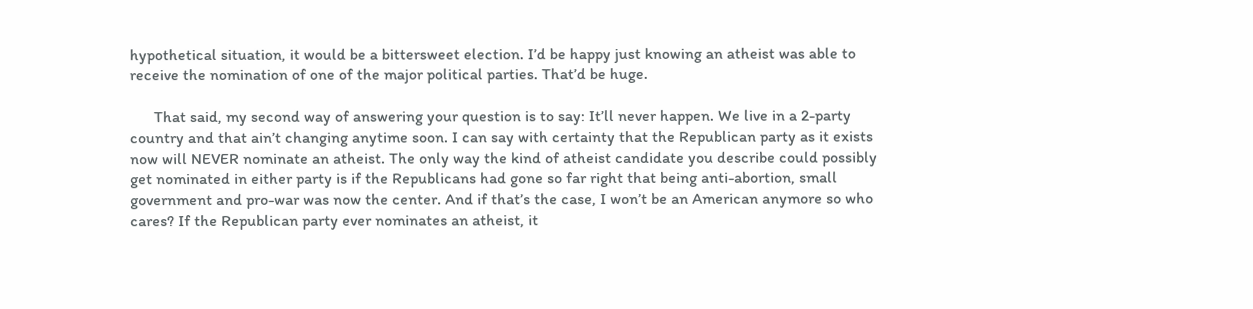hypothetical situation, it would be a bittersweet election. I’d be happy just knowing an atheist was able to receive the nomination of one of the major political parties. That’d be huge.

      That said, my second way of answering your question is to say: It’ll never happen. We live in a 2-party country and that ain’t changing anytime soon. I can say with certainty that the Republican party as it exists now will NEVER nominate an atheist. The only way the kind of atheist candidate you describe could possibly get nominated in either party is if the Republicans had gone so far right that being anti-abortion, small government and pro-war was now the center. And if that’s the case, I won’t be an American anymore so who cares? If the Republican party ever nominates an atheist, it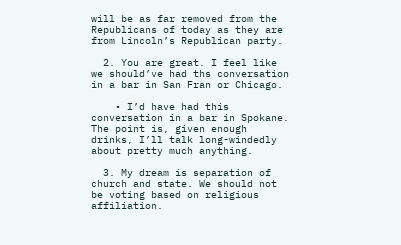will be as far removed from the Republicans of today as they are from Lincoln’s Republican party.

  2. You are great. I feel like we should’ve had ths conversation in a bar in San Fran or Chicago.

    • I’d have had this conversation in a bar in Spokane. The point is, given enough drinks, I’ll talk long-windedly about pretty much anything.

  3. My dream is separation of church and state. We should not be voting based on religious affiliation.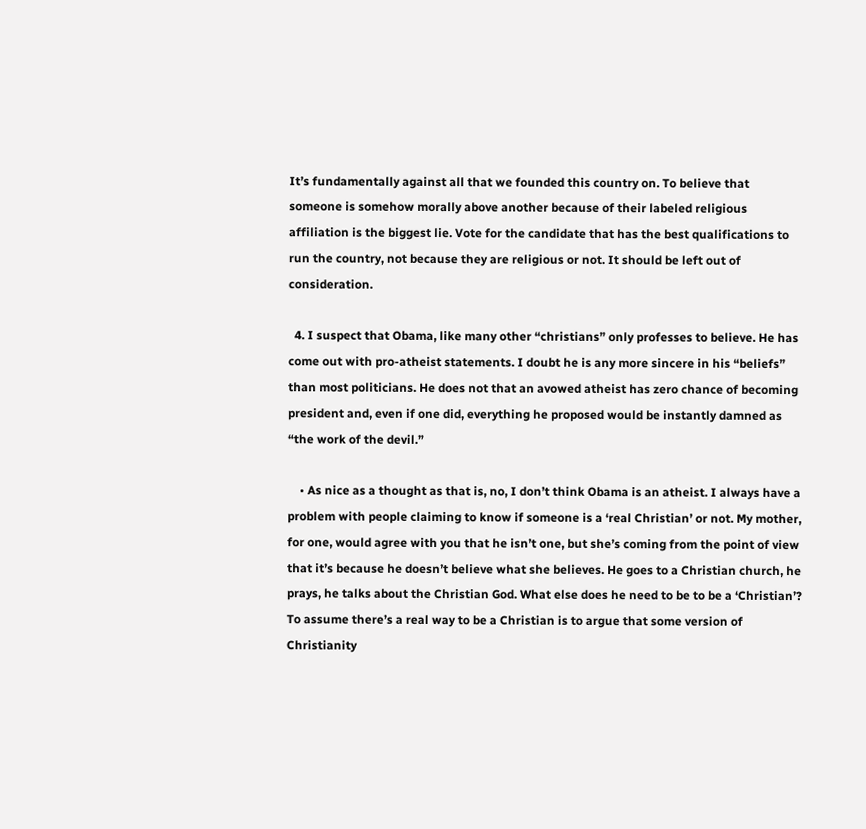It’s fundamentally against all that we founded this country on. To believe that someone is somehow morally above another because of their labeled religious affiliation is the biggest lie. Vote for the candidate that has the best qualifications to run the country, not because they are religious or not. It should be left out of consideration.

  4. I suspect that Obama, like many other “christians” only professes to believe. He has come out with pro-atheist statements. I doubt he is any more sincere in his “beliefs” than most politicians. He does not that an avowed atheist has zero chance of becoming president and, even if one did, everything he proposed would be instantly damned as “the work of the devil.”

    • As nice as a thought as that is, no, I don’t think Obama is an atheist. I always have a problem with people claiming to know if someone is a ‘real Christian’ or not. My mother, for one, would agree with you that he isn’t one, but she’s coming from the point of view that it’s because he doesn’t believe what she believes. He goes to a Christian church, he prays, he talks about the Christian God. What else does he need to be to be a ‘Christian’? To assume there’s a real way to be a Christian is to argue that some version of Christianity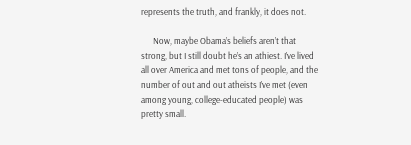represents the truth, and frankly, it does not.

      Now, maybe Obama’s beliefs aren’t that strong, but I still doubt he’s an athiest. I’ve lived all over America and met tons of people, and the number of out and out atheists I’ve met (even among young, college-educated people) was pretty small.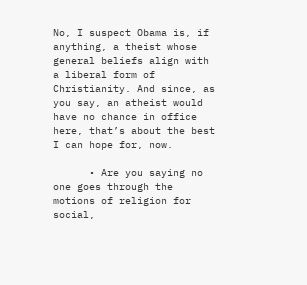No, I suspect Obama is, if anything, a theist whose general beliefs align with a liberal form of Christianity. And since, as you say, an atheist would have no chance in office here, that’s about the best I can hope for, now.

      • Are you saying no one goes through the motions of religion for social,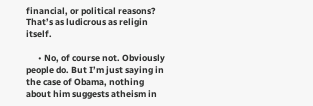financial, or political reasons? That’s as ludicrous as religin itself.

      • No, of course not. Obviously people do. But I’m just saying in the case of Obama, nothing about him suggests atheism in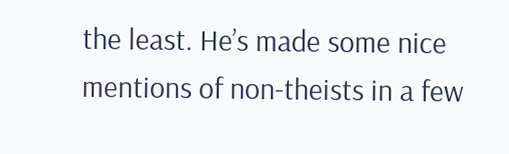the least. He’s made some nice mentions of non-theists in a few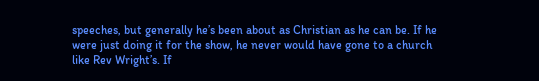speeches, but generally he’s been about as Christian as he can be. If he were just doing it for the show, he never would have gone to a church like Rev Wright’s. If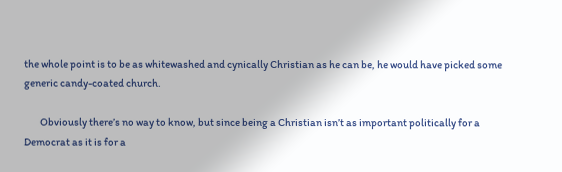the whole point is to be as whitewashed and cynically Christian as he can be, he would have picked some generic candy-coated church.

        Obviously there’s no way to know, but since being a Christian isn’t as important politically for a Democrat as it is for a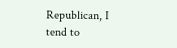Republican, I tend to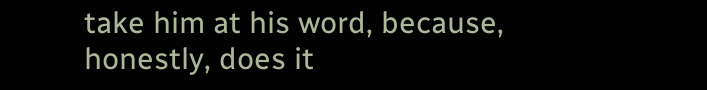take him at his word, because, honestly, does it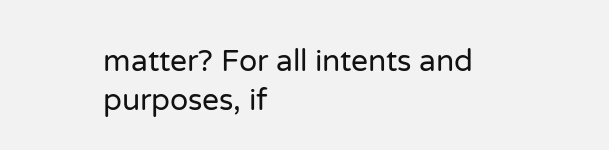matter? For all intents and purposes, if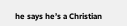he says he’s a Christian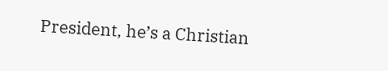President, he’s a Christian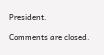President.

Comments are closed.